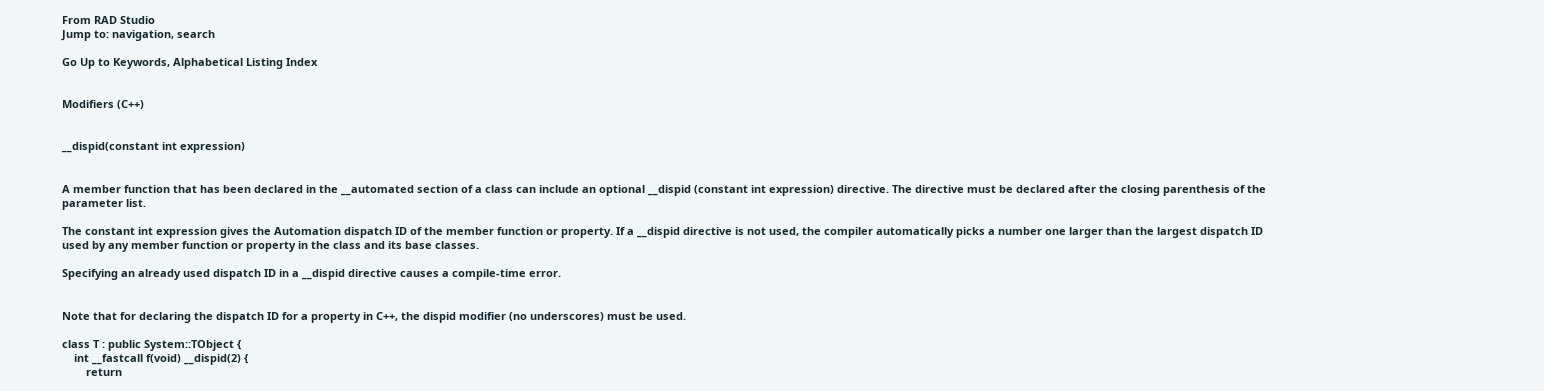From RAD Studio
Jump to: navigation, search

Go Up to Keywords, Alphabetical Listing Index


Modifiers (C++)


__dispid(constant int expression)


A member function that has been declared in the __automated section of a class can include an optional __dispid (constant int expression) directive. The directive must be declared after the closing parenthesis of the parameter list.

The constant int expression gives the Automation dispatch ID of the member function or property. If a __dispid directive is not used, the compiler automatically picks a number one larger than the largest dispatch ID used by any member function or property in the class and its base classes.

Specifying an already used dispatch ID in a __dispid directive causes a compile-time error.


Note that for declaring the dispatch ID for a property in C++, the dispid modifier (no underscores) must be used.

class T : public System::TObject {
    int __fastcall f(void) __dispid(2) {
        return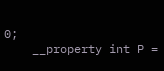0;
    __property int P =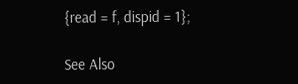{read = f, dispid = 1};

See Also